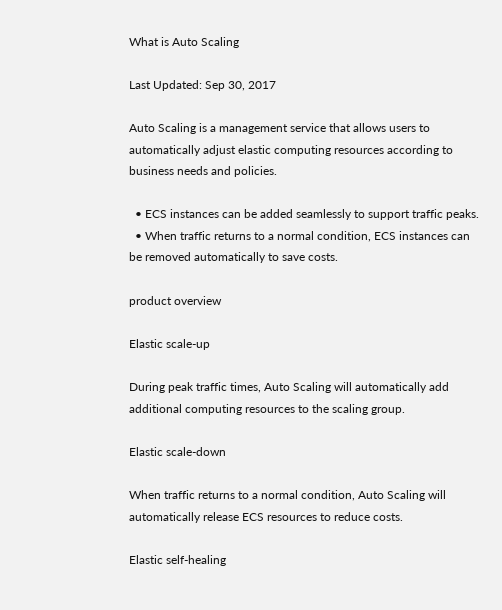What is Auto Scaling

Last Updated: Sep 30, 2017

Auto Scaling is a management service that allows users to automatically adjust elastic computing resources according to business needs and policies.

  • ECS instances can be added seamlessly to support traffic peaks.
  • When traffic returns to a normal condition, ECS instances can be removed automatically to save costs.

product overview

Elastic scale-up

During peak traffic times, Auto Scaling will automatically add additional computing resources to the scaling group.

Elastic scale-down

When traffic returns to a normal condition, Auto Scaling will automatically release ECS resources to reduce costs.

Elastic self-healing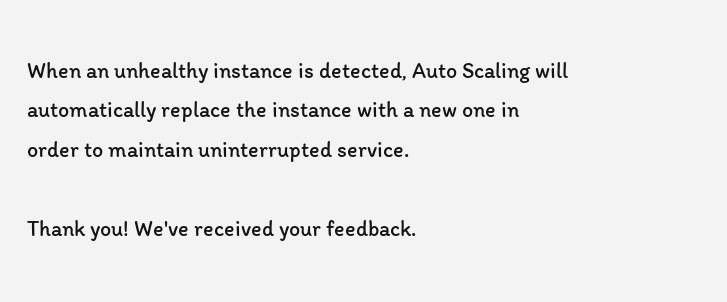When an unhealthy instance is detected, Auto Scaling will automatically replace the instance with a new one in order to maintain uninterrupted service.

Thank you! We've received your feedback.